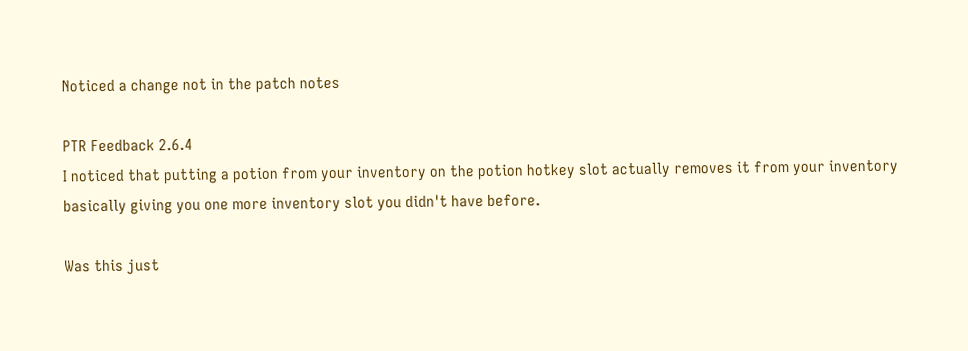Noticed a change not in the patch notes

PTR Feedback 2.6.4
I noticed that putting a potion from your inventory on the potion hotkey slot actually removes it from your inventory basically giving you one more inventory slot you didn't have before.

Was this just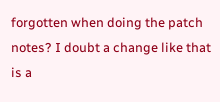forgotten when doing the patch notes? I doubt a change like that is a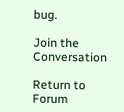bug.

Join the Conversation

Return to Forum